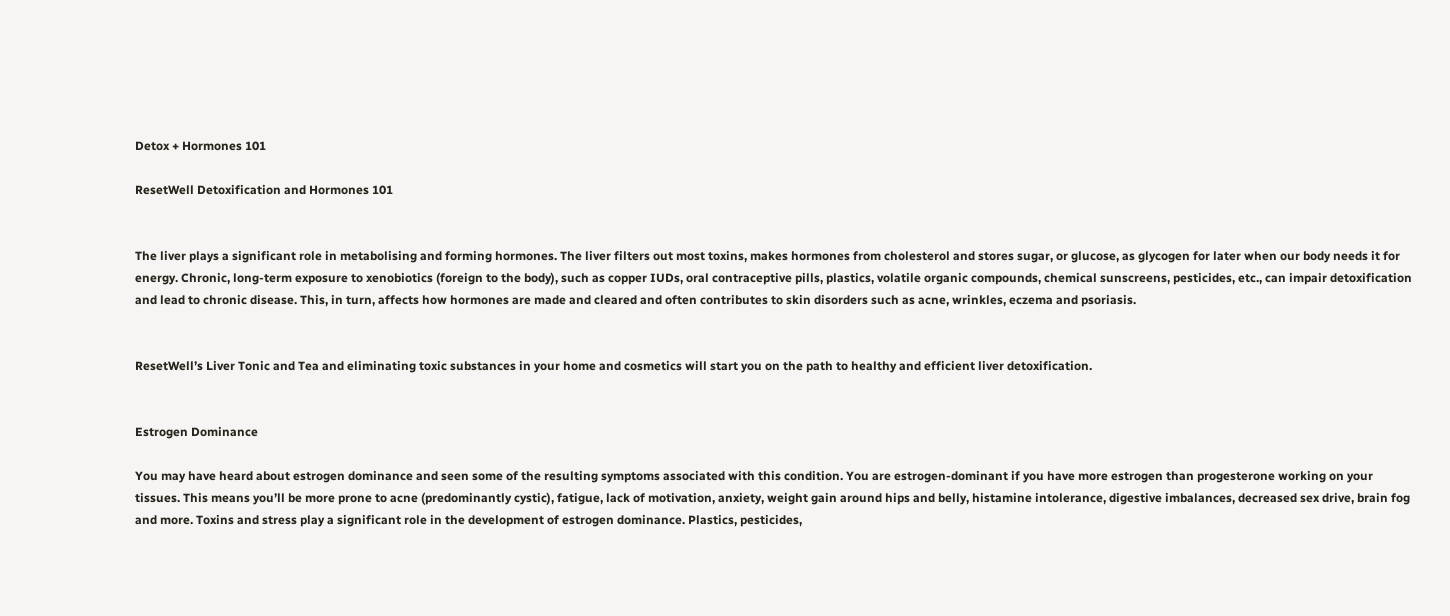Detox + Hormones 101

ResetWell Detoxification and Hormones 101


The liver plays a significant role in metabolising and forming hormones. The liver filters out most toxins, makes hormones from cholesterol and stores sugar, or glucose, as glycogen for later when our body needs it for energy. Chronic, long-term exposure to xenobiotics (foreign to the body), such as copper IUDs, oral contraceptive pills, plastics, volatile organic compounds, chemical sunscreens, pesticides, etc., can impair detoxification and lead to chronic disease. This, in turn, affects how hormones are made and cleared and often contributes to skin disorders such as acne, wrinkles, eczema and psoriasis.


ResetWell’s Liver Tonic and Tea and eliminating toxic substances in your home and cosmetics will start you on the path to healthy and efficient liver detoxification.


Estrogen Dominance

You may have heard about estrogen dominance and seen some of the resulting symptoms associated with this condition. You are estrogen-dominant if you have more estrogen than progesterone working on your tissues. This means you’ll be more prone to acne (predominantly cystic), fatigue, lack of motivation, anxiety, weight gain around hips and belly, histamine intolerance, digestive imbalances, decreased sex drive, brain fog and more. Toxins and stress play a significant role in the development of estrogen dominance. Plastics, pesticides,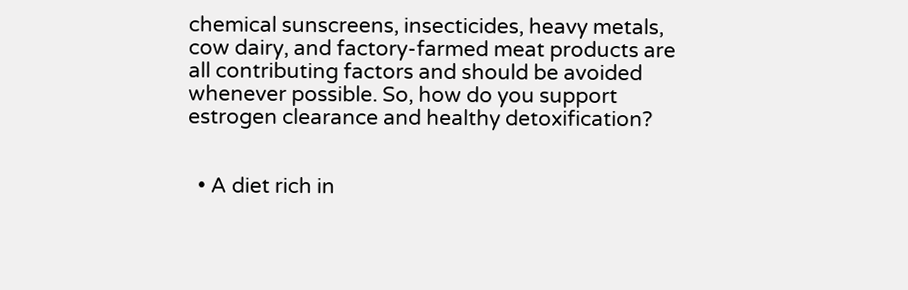chemical sunscreens, insecticides, heavy metals, cow dairy, and factory-farmed meat products are all contributing factors and should be avoided whenever possible. So, how do you support estrogen clearance and healthy detoxification?


  • A diet rich in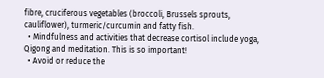fibre, cruciferous vegetables (broccoli, Brussels sprouts, cauliflower), turmeric/curcumin and fatty fish.
  • Mindfulness and activities that decrease cortisol include yoga, Qigong and meditation. This is so important!
  • Avoid or reduce the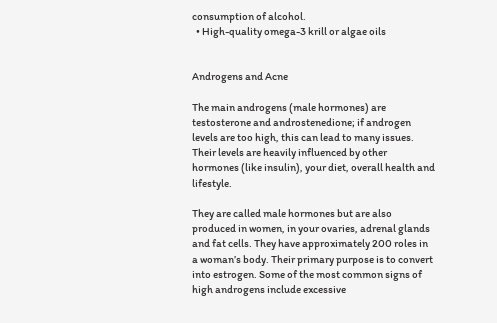consumption of alcohol.
  • High-quality omega-3 krill or algae oils


Androgens and Acne

The main androgens (male hormones) are testosterone and androstenedione; if androgen levels are too high, this can lead to many issues. Their levels are heavily influenced by other hormones (like insulin), your diet, overall health and lifestyle.

They are called male hormones but are also produced in women, in your ovaries, adrenal glands and fat cells. They have approximately 200 roles in a woman’s body. Their primary purpose is to convert into estrogen. Some of the most common signs of high androgens include excessive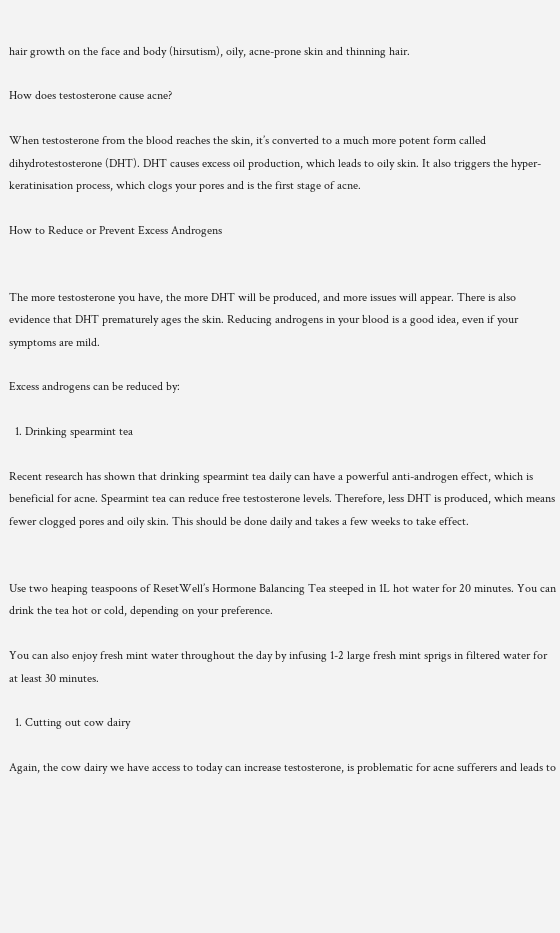hair growth on the face and body (hirsutism), oily, acne-prone skin and thinning hair.

How does testosterone cause acne?

When testosterone from the blood reaches the skin, it’s converted to a much more potent form called dihydrotestosterone (DHT). DHT causes excess oil production, which leads to oily skin. It also triggers the hyper-keratinisation process, which clogs your pores and is the first stage of acne.

How to Reduce or Prevent Excess Androgens


The more testosterone you have, the more DHT will be produced, and more issues will appear. There is also evidence that DHT prematurely ages the skin. Reducing androgens in your blood is a good idea, even if your symptoms are mild.

Excess androgens can be reduced by:

  1. Drinking spearmint tea

Recent research has shown that drinking spearmint tea daily can have a powerful anti-androgen effect, which is beneficial for acne. Spearmint tea can reduce free testosterone levels. Therefore, less DHT is produced, which means fewer clogged pores and oily skin. This should be done daily and takes a few weeks to take effect.


Use two heaping teaspoons of ResetWell’s Hormone Balancing Tea steeped in 1L hot water for 20 minutes. You can drink the tea hot or cold, depending on your preference.

You can also enjoy fresh mint water throughout the day by infusing 1-2 large fresh mint sprigs in filtered water for at least 30 minutes.

  1. Cutting out cow dairy

Again, the cow dairy we have access to today can increase testosterone, is problematic for acne sufferers and leads to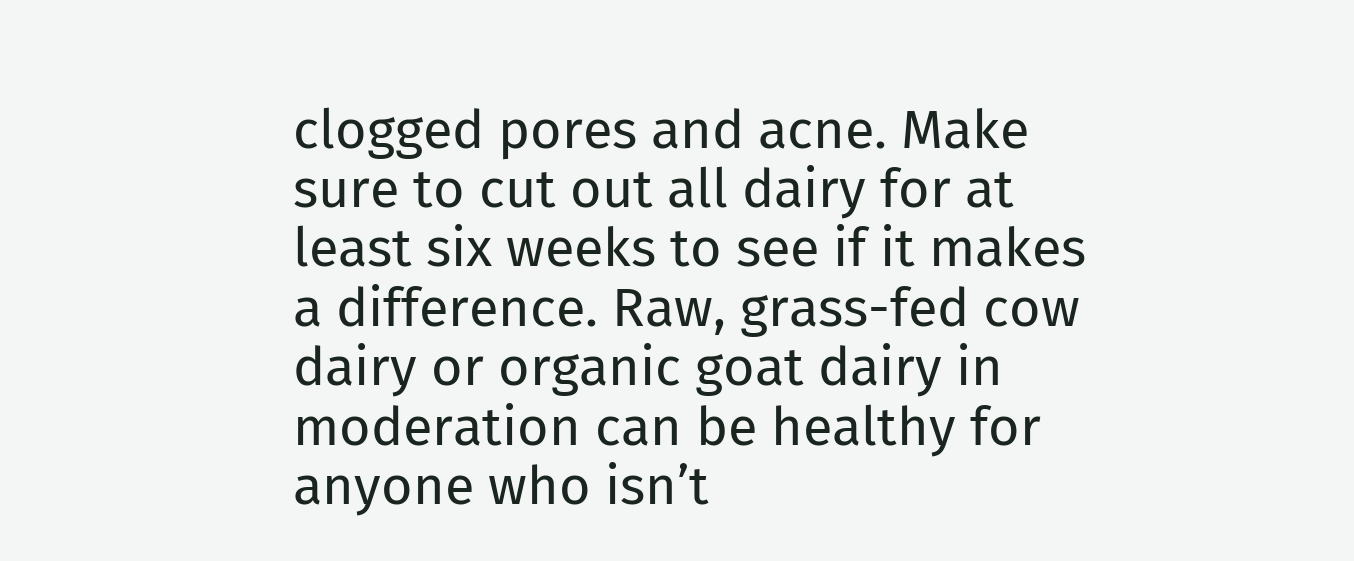clogged pores and acne. Make sure to cut out all dairy for at least six weeks to see if it makes a difference. Raw, grass-fed cow dairy or organic goat dairy in moderation can be healthy for anyone who isn’t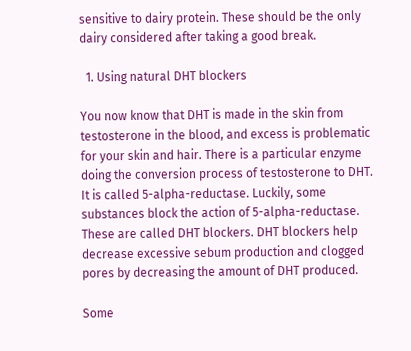sensitive to dairy protein. These should be the only dairy considered after taking a good break.

  1. Using natural DHT blockers

You now know that DHT is made in the skin from testosterone in the blood, and excess is problematic for your skin and hair. There is a particular enzyme doing the conversion process of testosterone to DHT. It is called 5-alpha-reductase. Luckily, some substances block the action of 5-alpha-reductase. These are called DHT blockers. DHT blockers help decrease excessive sebum production and clogged pores by decreasing the amount of DHT produced.

Some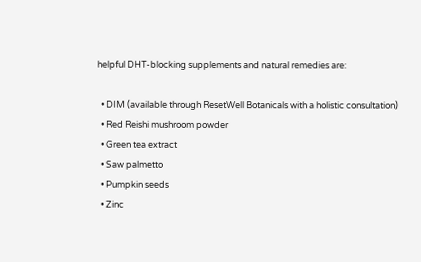helpful DHT-blocking supplements and natural remedies are:

  • DIM (available through ResetWell Botanicals with a holistic consultation)
  • Red Reishi mushroom powder
  • Green tea extract
  • Saw palmetto
  • Pumpkin seeds
  • Zinc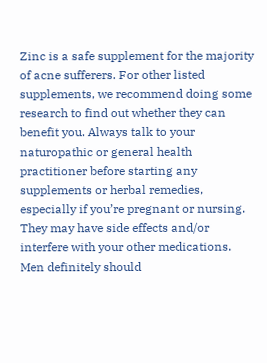Zinc is a safe supplement for the majority of acne sufferers. For other listed supplements, we recommend doing some research to find out whether they can benefit you. Always talk to your naturopathic or general health practitioner before starting any supplements or herbal remedies, especially if you’re pregnant or nursing. They may have side effects and/or interfere with your other medications. Men definitely should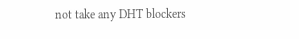not take any DHT blockers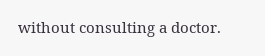without consulting a doctor.